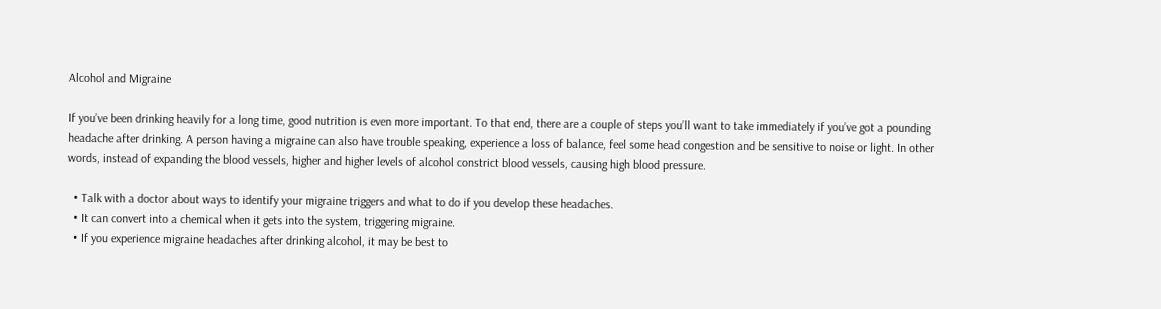Alcohol and Migraine

If you’ve been drinking heavily for a long time, good nutrition is even more important. To that end, there are a couple of steps you’ll want to take immediately if you’ve got a pounding headache after drinking. A person having a migraine can also have trouble speaking, experience a loss of balance, feel some head congestion and be sensitive to noise or light. In other words, instead of expanding the blood vessels, higher and higher levels of alcohol constrict blood vessels, causing high blood pressure.

  • Talk with a doctor about ways to identify your migraine triggers and what to do if you develop these headaches.
  • It can convert into a chemical when it gets into the system, triggering migraine.
  • If you experience migraine headaches after drinking alcohol, it may be best to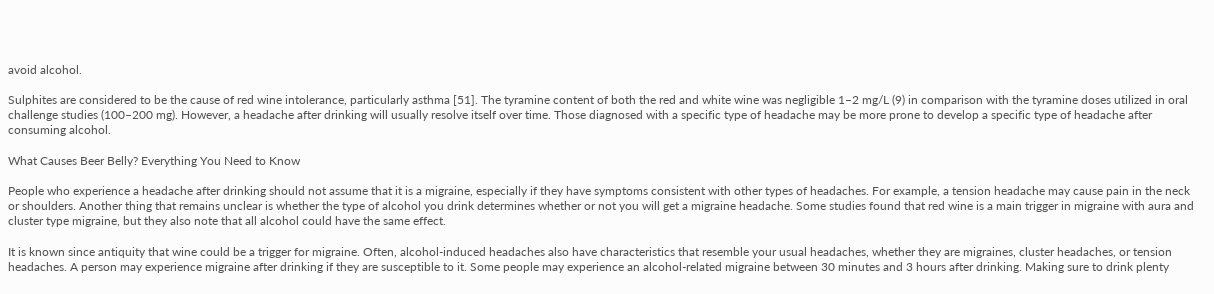avoid alcohol.

Sulphites are considered to be the cause of red wine intolerance, particularly asthma [51]. The tyramine content of both the red and white wine was negligible 1–2 mg/L (9) in comparison with the tyramine doses utilized in oral challenge studies (100–200 mg). However, a headache after drinking will usually resolve itself over time. Those diagnosed with a specific type of headache may be more prone to develop a specific type of headache after consuming alcohol.

What Causes Beer Belly? Everything You Need to Know

People who experience a headache after drinking should not assume that it is a migraine, especially if they have symptoms consistent with other types of headaches. For example, a tension headache may cause pain in the neck or shoulders. Another thing that remains unclear is whether the type of alcohol you drink determines whether or not you will get a migraine headache. Some studies found that red wine is a main trigger in migraine with aura and cluster type migraine, but they also note that all alcohol could have the same effect.

It is known since antiquity that wine could be a trigger for migraine. Often, alcohol-induced headaches also have characteristics that resemble your usual headaches, whether they are migraines, cluster headaches, or tension headaches. A person may experience migraine after drinking if they are susceptible to it. Some people may experience an alcohol-related migraine between 30 minutes and 3 hours after drinking. Making sure to drink plenty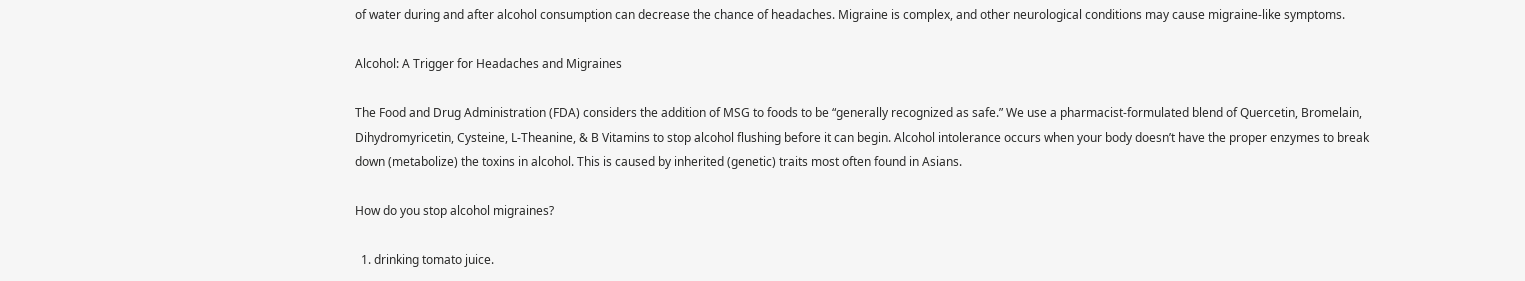of water during and after alcohol consumption can decrease the chance of headaches. Migraine is complex, and other neurological conditions may cause migraine-like symptoms.

Alcohol: A Trigger for Headaches and Migraines

The Food and Drug Administration (FDA) considers the addition of MSG to foods to be “generally recognized as safe.” We use a pharmacist-formulated blend of Quercetin, Bromelain, Dihydromyricetin, Cysteine, L-Theanine, & B Vitamins to stop alcohol flushing before it can begin. Alcohol intolerance occurs when your body doesn’t have the proper enzymes to break down (metabolize) the toxins in alcohol. This is caused by inherited (genetic) traits most often found in Asians.

How do you stop alcohol migraines?

  1. drinking tomato juice.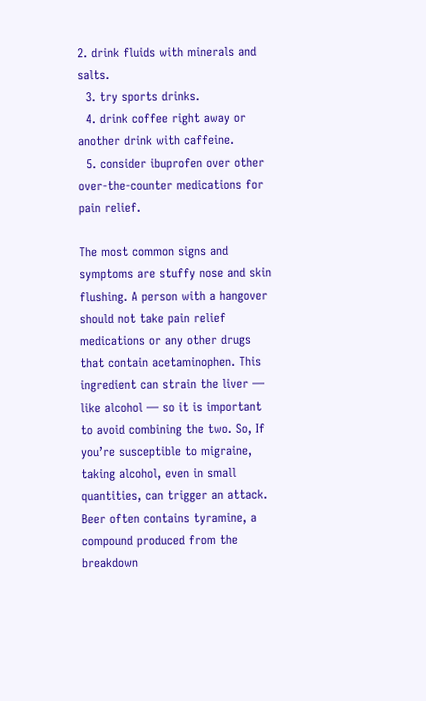2. drink fluids with minerals and salts.
  3. try sports drinks.
  4. drink coffee right away or another drink with caffeine.
  5. consider ibuprofen over other over-the-counter medications for pain relief.

The most common signs and symptoms are stuffy nose and skin flushing. A person with a hangover should not take pain relief medications or any other drugs that contain acetaminophen. This ingredient can strain the liver — like alcohol — so it is important to avoid combining the two. So, If you’re susceptible to migraine, taking alcohol, even in small quantities, can trigger an attack. Beer often contains tyramine, a compound produced from the breakdown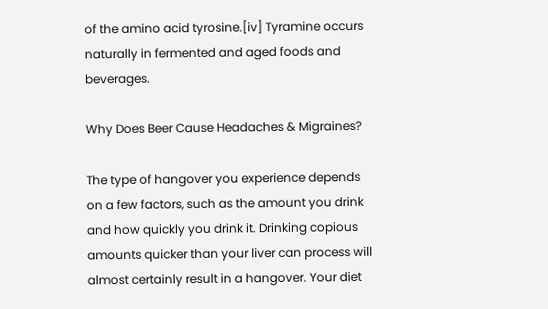of the amino acid tyrosine.[iv] Tyramine occurs naturally in fermented and aged foods and beverages.

Why Does Beer Cause Headaches & Migraines?

The type of hangover you experience depends on a few factors, such as the amount you drink and how quickly you drink it. Drinking copious amounts quicker than your liver can process will almost certainly result in a hangover. Your diet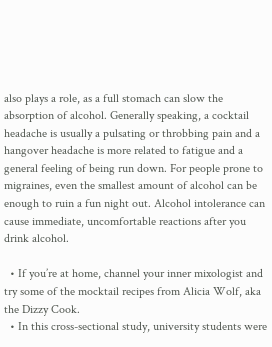also plays a role, as a full stomach can slow the absorption of alcohol. Generally speaking, a cocktail headache is usually a pulsating or throbbing pain and a hangover headache is more related to fatigue and a general feeling of being run down. For people prone to migraines, even the smallest amount of alcohol can be enough to ruin a fun night out. Alcohol intolerance can cause immediate, uncomfortable reactions after you drink alcohol.

  • If you’re at home, channel your inner mixologist and try some of the mocktail recipes from Alicia Wolf, aka the Dizzy Cook.
  • In this cross-sectional study, university students were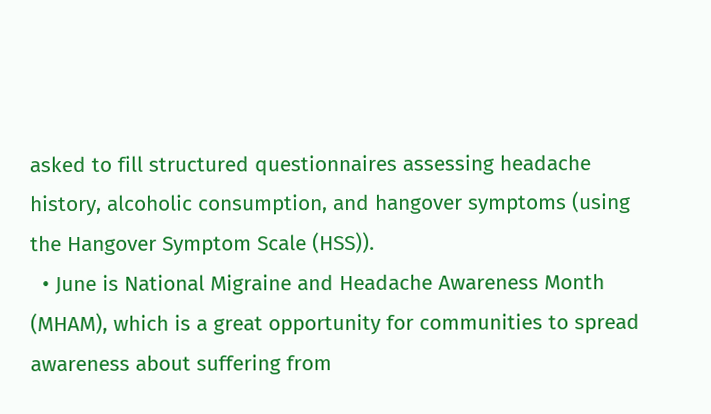asked to fill structured questionnaires assessing headache history, alcoholic consumption, and hangover symptoms (using the Hangover Symptom Scale (HSS)).
  • June is National Migraine and Headache Awareness Month (MHAM), which is a great opportunity for communities to spread awareness about suffering from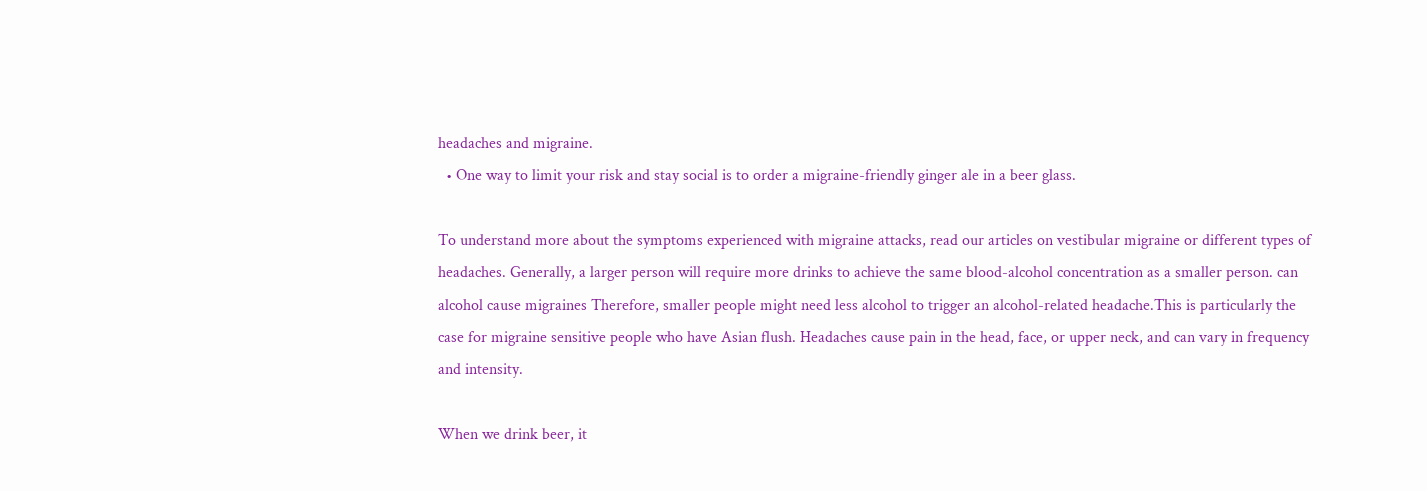headaches and migraine.
  • One way to limit your risk and stay social is to order a migraine-friendly ginger ale in a beer glass.

To understand more about the symptoms experienced with migraine attacks, read our articles on vestibular migraine or different types of headaches. Generally, a larger person will require more drinks to achieve the same blood-alcohol concentration as a smaller person. can alcohol cause migraines Therefore, smaller people might need less alcohol to trigger an alcohol-related headache.This is particularly the case for migraine sensitive people who have Asian flush. Headaches cause pain in the head, face, or upper neck, and can vary in frequency and intensity.

When we drink beer, it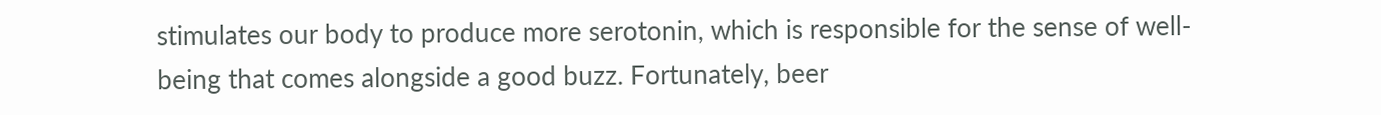stimulates our body to produce more serotonin, which is responsible for the sense of well-being that comes alongside a good buzz. Fortunately, beer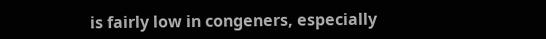is fairly low in congeners, especially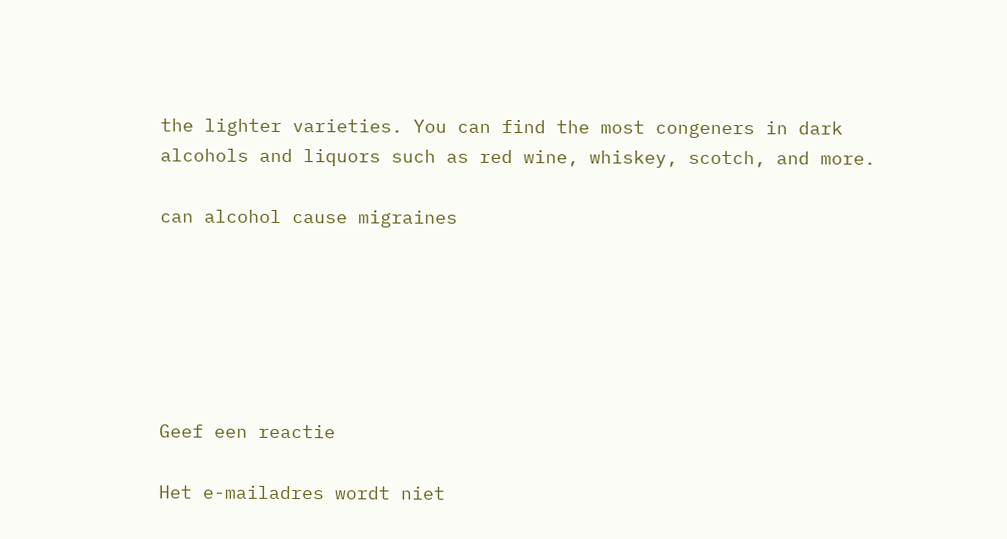the lighter varieties. You can find the most congeners in dark alcohols and liquors such as red wine, whiskey, scotch, and more.

can alcohol cause migraines






Geef een reactie

Het e-mailadres wordt niet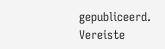gepubliceerd. Vereiste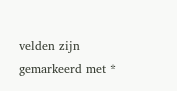velden zijn gemarkeerd met *